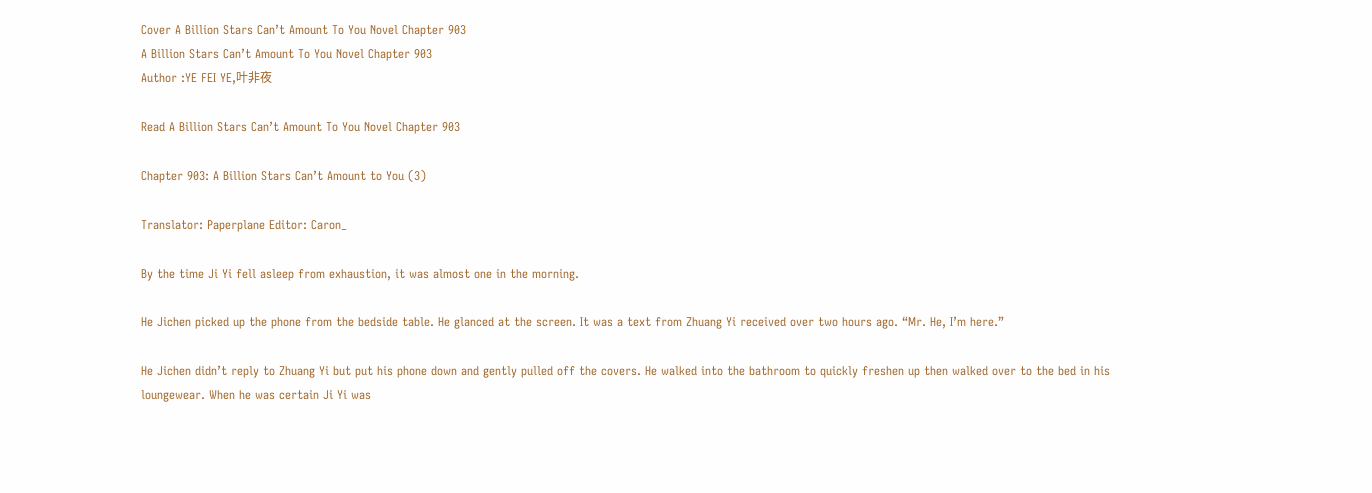Cover A Billion Stars Can’t Amount To You Novel Chapter 903
A Billion Stars Can’t Amount To You Novel Chapter 903
Author :YE FEI YE,叶非夜

Read A Billion Stars Can’t Amount To You Novel Chapter 903

Chapter 903: A Billion Stars Can’t Amount to You (3)

Translator: Paperplane Editor: Caron_

By the time Ji Yi fell asleep from exhaustion, it was almost one in the morning.

He Jichen picked up the phone from the bedside table. He glanced at the screen. It was a text from Zhuang Yi received over two hours ago. “Mr. He, I’m here.”

He Jichen didn’t reply to Zhuang Yi but put his phone down and gently pulled off the covers. He walked into the bathroom to quickly freshen up then walked over to the bed in his loungewear. When he was certain Ji Yi was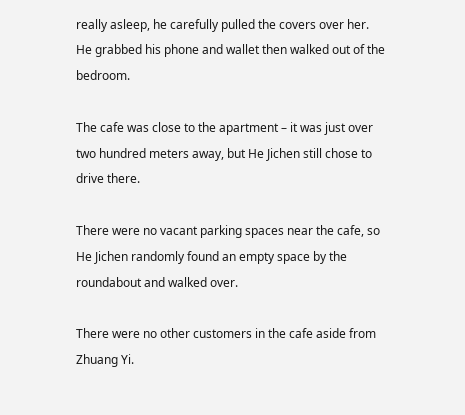really asleep, he carefully pulled the covers over her. He grabbed his phone and wallet then walked out of the bedroom.

The cafe was close to the apartment – it was just over two hundred meters away, but He Jichen still chose to drive there.

There were no vacant parking spaces near the cafe, so He Jichen randomly found an empty space by the roundabout and walked over.

There were no other customers in the cafe aside from Zhuang Yi.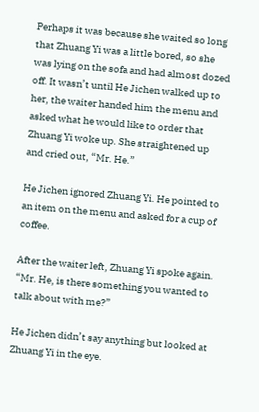Perhaps it was because she waited so long that Zhuang Yi was a little bored, so she was lying on the sofa and had almost dozed off. It wasn’t until He Jichen walked up to her, the waiter handed him the menu and asked what he would like to order that Zhuang Yi woke up. She straightened up and cried out, “Mr. He.”

He Jichen ignored Zhuang Yi. He pointed to an item on the menu and asked for a cup of coffee.

After the waiter left, Zhuang Yi spoke again. “Mr. He, is there something you wanted to talk about with me?”

He Jichen didn’t say anything but looked at Zhuang Yi in the eye.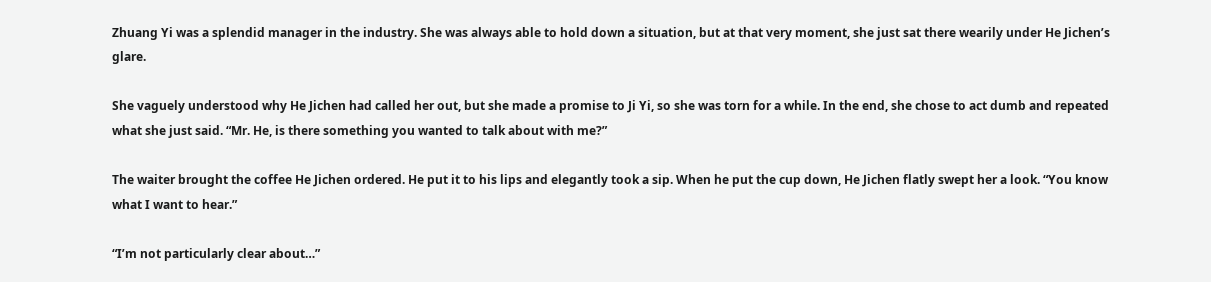Zhuang Yi was a splendid manager in the industry. She was always able to hold down a situation, but at that very moment, she just sat there wearily under He Jichen’s glare.

She vaguely understood why He Jichen had called her out, but she made a promise to Ji Yi, so she was torn for a while. In the end, she chose to act dumb and repeated what she just said. “Mr. He, is there something you wanted to talk about with me?”

The waiter brought the coffee He Jichen ordered. He put it to his lips and elegantly took a sip. When he put the cup down, He Jichen flatly swept her a look. “You know what I want to hear.”

“I’m not particularly clear about…”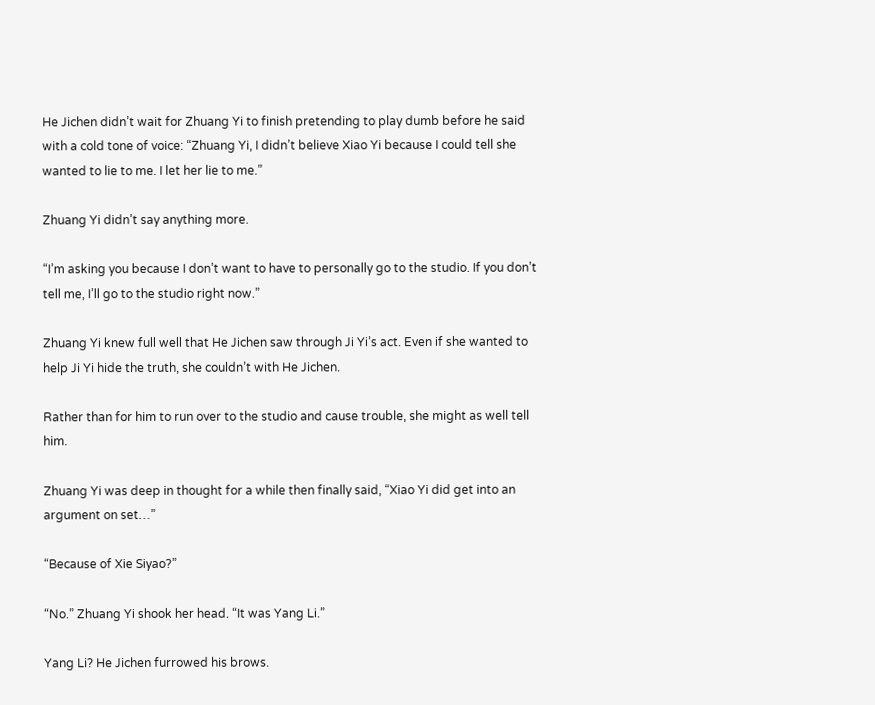He Jichen didn’t wait for Zhuang Yi to finish pretending to play dumb before he said with a cold tone of voice: “Zhuang Yi, I didn’t believe Xiao Yi because I could tell she wanted to lie to me. I let her lie to me.”

Zhuang Yi didn’t say anything more.

“I’m asking you because I don’t want to have to personally go to the studio. If you don’t tell me, I’ll go to the studio right now.”

Zhuang Yi knew full well that He Jichen saw through Ji Yi’s act. Even if she wanted to help Ji Yi hide the truth, she couldn’t with He Jichen.

Rather than for him to run over to the studio and cause trouble, she might as well tell him.

Zhuang Yi was deep in thought for a while then finally said, “Xiao Yi did get into an argument on set…”

“Because of Xie Siyao?”

“No.” Zhuang Yi shook her head. “It was Yang Li.”

Yang Li? He Jichen furrowed his brows.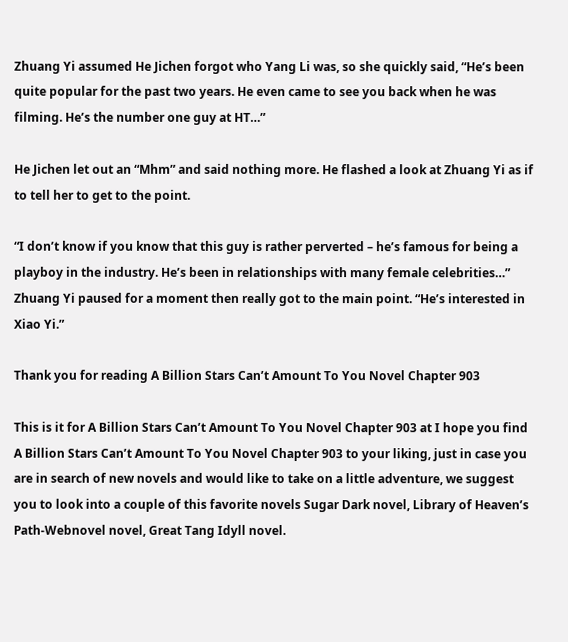Zhuang Yi assumed He Jichen forgot who Yang Li was, so she quickly said, “He’s been quite popular for the past two years. He even came to see you back when he was filming. He’s the number one guy at HT…”

He Jichen let out an “Mhm” and said nothing more. He flashed a look at Zhuang Yi as if to tell her to get to the point.

“I don’t know if you know that this guy is rather perverted – he’s famous for being a playboy in the industry. He’s been in relationships with many female celebrities…” Zhuang Yi paused for a moment then really got to the main point. “He’s interested in Xiao Yi.”

Thank you for reading A Billion Stars Can’t Amount To You Novel Chapter 903

This is it for A Billion Stars Can’t Amount To You Novel Chapter 903 at I hope you find A Billion Stars Can’t Amount To You Novel Chapter 903 to your liking, just in case you are in search of new novels and would like to take on a little adventure, we suggest you to look into a couple of this favorite novels Sugar Dark novel, Library of Heaven’s Path-Webnovel novel, Great Tang Idyll novel.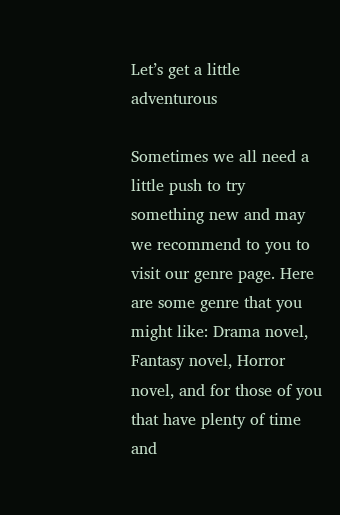Let’s get a little adventurous

Sometimes we all need a little push to try something new and may we recommend to you to visit our genre page. Here are some genre that you might like: Drama novel, Fantasy novel, Horror novel, and for those of you that have plenty of time and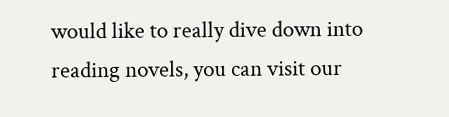would like to really dive down into reading novels, you can visit our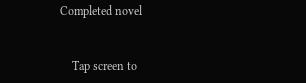Completed novel


    Tap screen to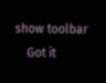show toolbar
    Got it